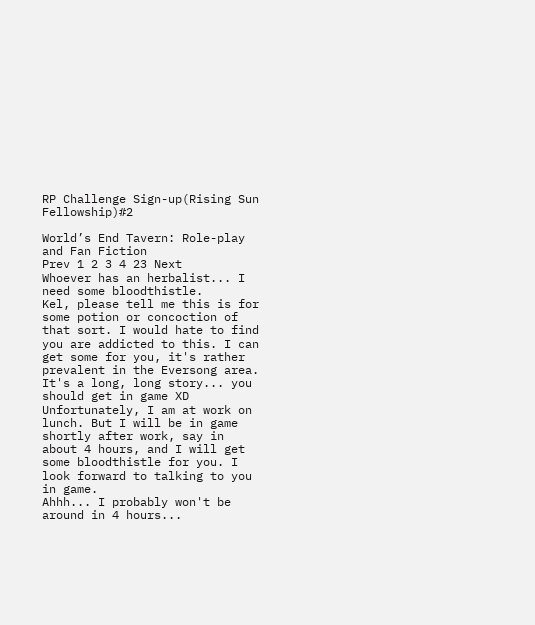RP Challenge Sign-up(Rising Sun Fellowship)#2

World’s End Tavern: Role-play and Fan Fiction
Prev 1 2 3 4 23 Next
Whoever has an herbalist... I need some bloodthistle.
Kel, please tell me this is for some potion or concoction of that sort. I would hate to find you are addicted to this. I can get some for you, it's rather prevalent in the Eversong area.
It's a long, long story... you should get in game XD
Unfortunately, I am at work on lunch. But I will be in game shortly after work, say in about 4 hours, and I will get some bloodthistle for you. I look forward to talking to you in game.
Ahhh... I probably won't be around in 4 hours...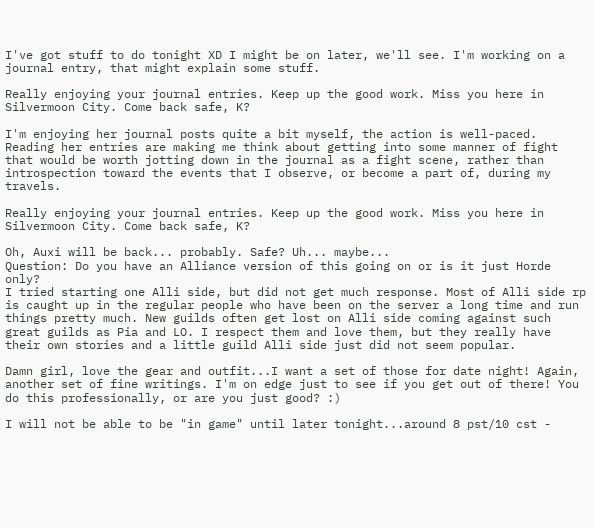I've got stuff to do tonight XD I might be on later, we'll see. I'm working on a journal entry, that might explain some stuff.

Really enjoying your journal entries. Keep up the good work. Miss you here in Silvermoon City. Come back safe, K?

I'm enjoying her journal posts quite a bit myself, the action is well-paced. Reading her entries are making me think about getting into some manner of fight that would be worth jotting down in the journal as a fight scene, rather than introspection toward the events that I observe, or become a part of, during my travels.

Really enjoying your journal entries. Keep up the good work. Miss you here in Silvermoon City. Come back safe, K?

Oh, Auxi will be back... probably. Safe? Uh... maybe...
Question: Do you have an Alliance version of this going on or is it just Horde only?
I tried starting one Alli side, but did not get much response. Most of Alli side rp is caught up in the regular people who have been on the server a long time and run things pretty much. New guilds often get lost on Alli side coming against such great guilds as Pia and LO. I respect them and love them, but they really have their own stories and a little guild Alli side just did not seem popular.

Damn girl, love the gear and outfit...I want a set of those for date night! Again, another set of fine writings. I'm on edge just to see if you get out of there! You do this professionally, or are you just good? :)

I will not be able to be "in game" until later tonight...around 8 pst/10 cst -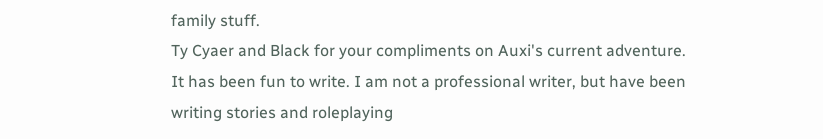family stuff.
Ty Cyaer and Black for your compliments on Auxi's current adventure. It has been fun to write. I am not a professional writer, but have been writing stories and roleplaying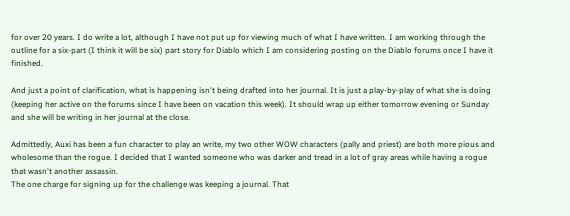for over 20 years. I do write a lot, although I have not put up for viewing much of what I have written. I am working through the outline for a six-part (I think it will be six) part story for Diablo which I am considering posting on the Diablo forums once I have it finished.

And just a point of clarification, what is happening isn't being drafted into her journal. It is just a play-by-play of what she is doing (keeping her active on the forums since I have been on vacation this week). It should wrap up either tomorrow evening or Sunday and she will be writing in her journal at the close.

Admittedly, Auxi has been a fun character to play an write, my two other WOW characters (pally and priest) are both more pious and wholesome than the rogue. I decided that I wanted someone who was darker and tread in a lot of gray areas while having a rogue that wasn't another assassin.
The one charge for signing up for the challenge was keeping a journal. That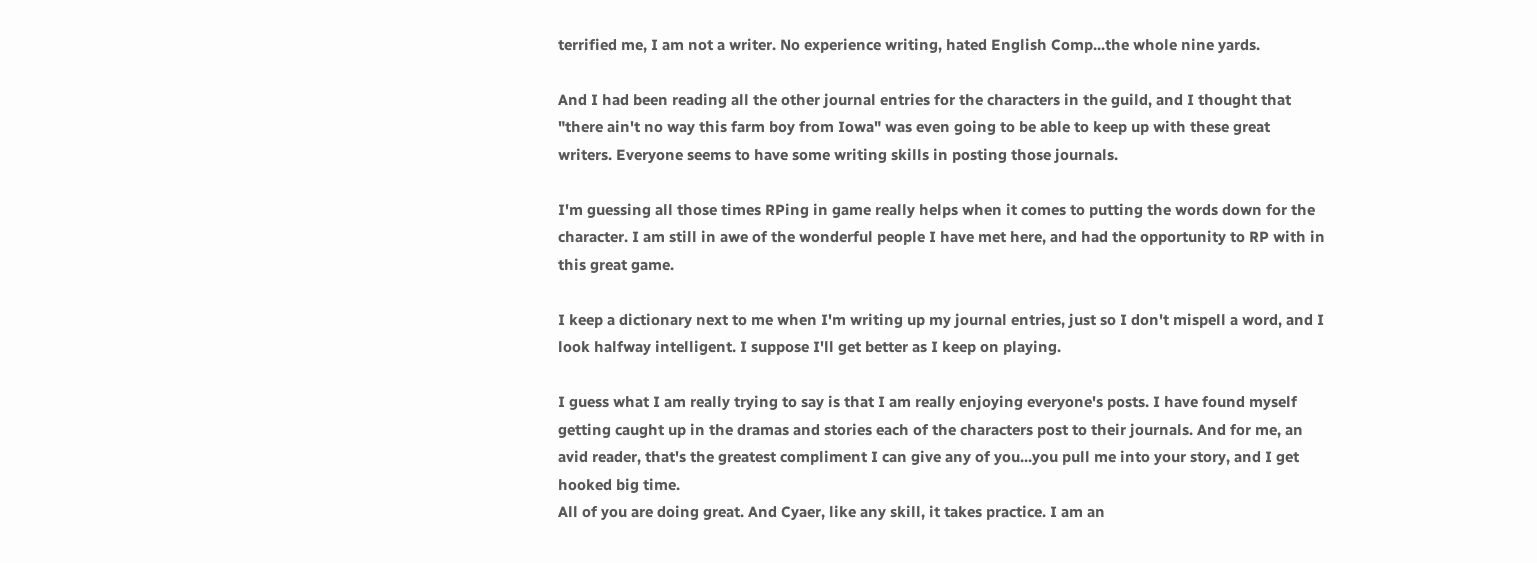terrified me, I am not a writer. No experience writing, hated English Comp...the whole nine yards.

And I had been reading all the other journal entries for the characters in the guild, and I thought that "there ain't no way this farm boy from Iowa" was even going to be able to keep up with these great writers. Everyone seems to have some writing skills in posting those journals.

I'm guessing all those times RPing in game really helps when it comes to putting the words down for the character. I am still in awe of the wonderful people I have met here, and had the opportunity to RP with in this great game.

I keep a dictionary next to me when I'm writing up my journal entries, just so I don't mispell a word, and I look halfway intelligent. I suppose I'll get better as I keep on playing.

I guess what I am really trying to say is that I am really enjoying everyone's posts. I have found myself getting caught up in the dramas and stories each of the characters post to their journals. And for me, an avid reader, that's the greatest compliment I can give any of you...you pull me into your story, and I get hooked big time.
All of you are doing great. And Cyaer, like any skill, it takes practice. I am an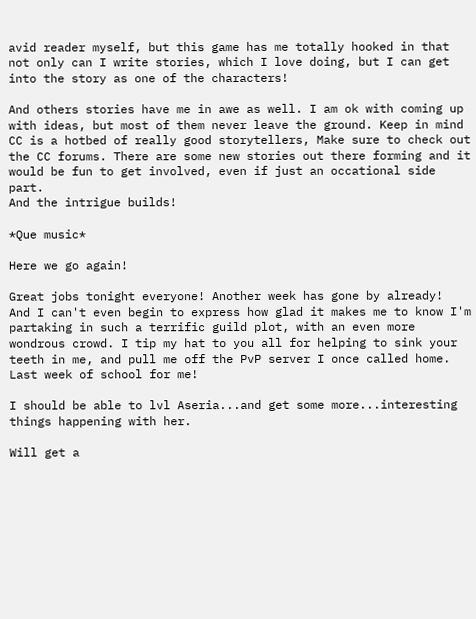avid reader myself, but this game has me totally hooked in that not only can I write stories, which I love doing, but I can get into the story as one of the characters!

And others stories have me in awe as well. I am ok with coming up with ideas, but most of them never leave the ground. Keep in mind CC is a hotbed of really good storytellers, Make sure to check out the CC forums. There are some new stories out there forming and it would be fun to get involved, even if just an occational side part.
And the intrigue builds!

*Que music*

Here we go again!

Great jobs tonight everyone! Another week has gone by already!
And I can't even begin to express how glad it makes me to know I'm partaking in such a terrific guild plot, with an even more wondrous crowd. I tip my hat to you all for helping to sink your teeth in me, and pull me off the PvP server I once called home.
Last week of school for me!

I should be able to lvl Aseria...and get some more...interesting things happening with her.

Will get a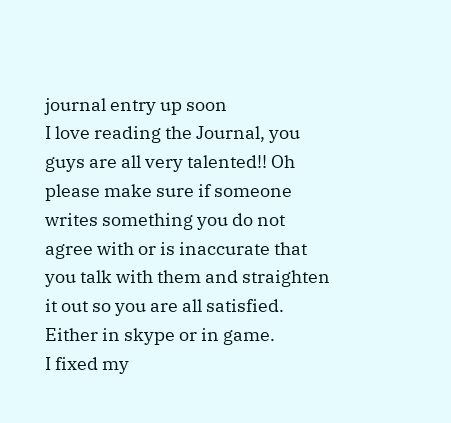journal entry up soon
I love reading the Journal, you guys are all very talented!! Oh please make sure if someone writes something you do not agree with or is inaccurate that you talk with them and straighten it out so you are all satisfied. Either in skype or in game.
I fixed my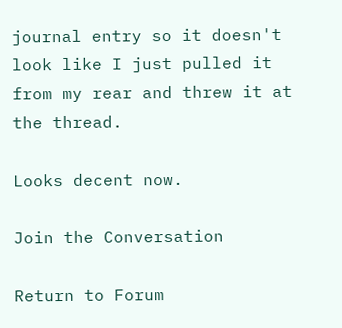journal entry so it doesn't look like I just pulled it from my rear and threw it at the thread.

Looks decent now.

Join the Conversation

Return to Forum